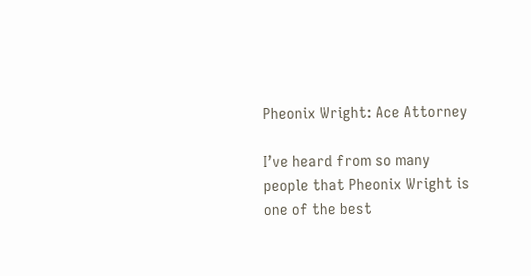Pheonix Wright: Ace Attorney

I’ve heard from so many people that Pheonix Wright is one of the best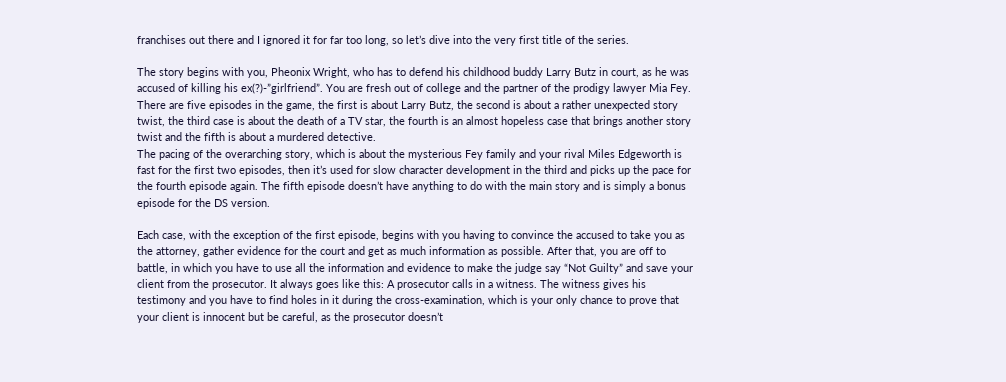franchises out there and I ignored it for far too long, so let’s dive into the very first title of the series.

The story begins with you, Pheonix Wright, who has to defend his childhood buddy Larry Butz in court, as he was accused of killing his ex(?)-”girlfriend”. You are fresh out of college and the partner of the prodigy lawyer Mia Fey.
There are five episodes in the game, the first is about Larry Butz, the second is about a rather unexpected story twist, the third case is about the death of a TV star, the fourth is an almost hopeless case that brings another story twist and the fifth is about a murdered detective.
The pacing of the overarching story, which is about the mysterious Fey family and your rival Miles Edgeworth is fast for the first two episodes, then it’s used for slow character development in the third and picks up the pace for the fourth episode again. The fifth episode doesn’t have anything to do with the main story and is simply a bonus episode for the DS version.

Each case, with the exception of the first episode, begins with you having to convince the accused to take you as the attorney, gather evidence for the court and get as much information as possible. After that, you are off to battle, in which you have to use all the information and evidence to make the judge say “Not Guilty” and save your client from the prosecutor. It always goes like this: A prosecutor calls in a witness. The witness gives his testimony and you have to find holes in it during the cross-examination, which is your only chance to prove that your client is innocent but be careful, as the prosecutor doesn’t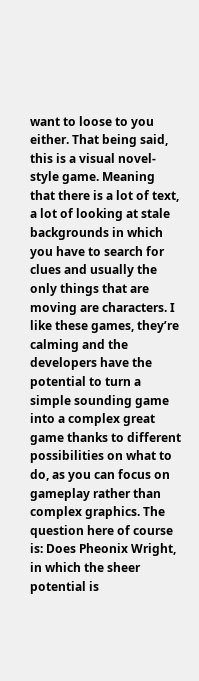want to loose to you either. That being said, this is a visual novel-style game. Meaning that there is a lot of text, a lot of looking at stale backgrounds in which you have to search for clues and usually the only things that are moving are characters. I like these games, they’re calming and the developers have the potential to turn a simple sounding game into a complex great game thanks to different possibilities on what to do, as you can focus on gameplay rather than complex graphics. The question here of course is: Does Pheonix Wright, in which the sheer potential is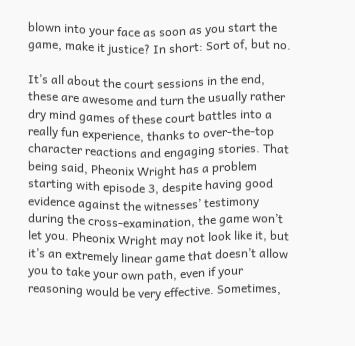blown into your face as soon as you start the game, make it justice? In short: Sort of, but no.

It’s all about the court sessions in the end, these are awesome and turn the usually rather dry mind games of these court battles into a really fun experience, thanks to over-the-top character reactions and engaging stories. That being said, Pheonix Wright has a problem starting with episode 3, despite having good evidence against the witnesses’ testimony during the cross-examination, the game won’t let you. Pheonix Wright may not look like it, but it’s an extremely linear game that doesn’t allow you to take your own path, even if your reasoning would be very effective. Sometimes,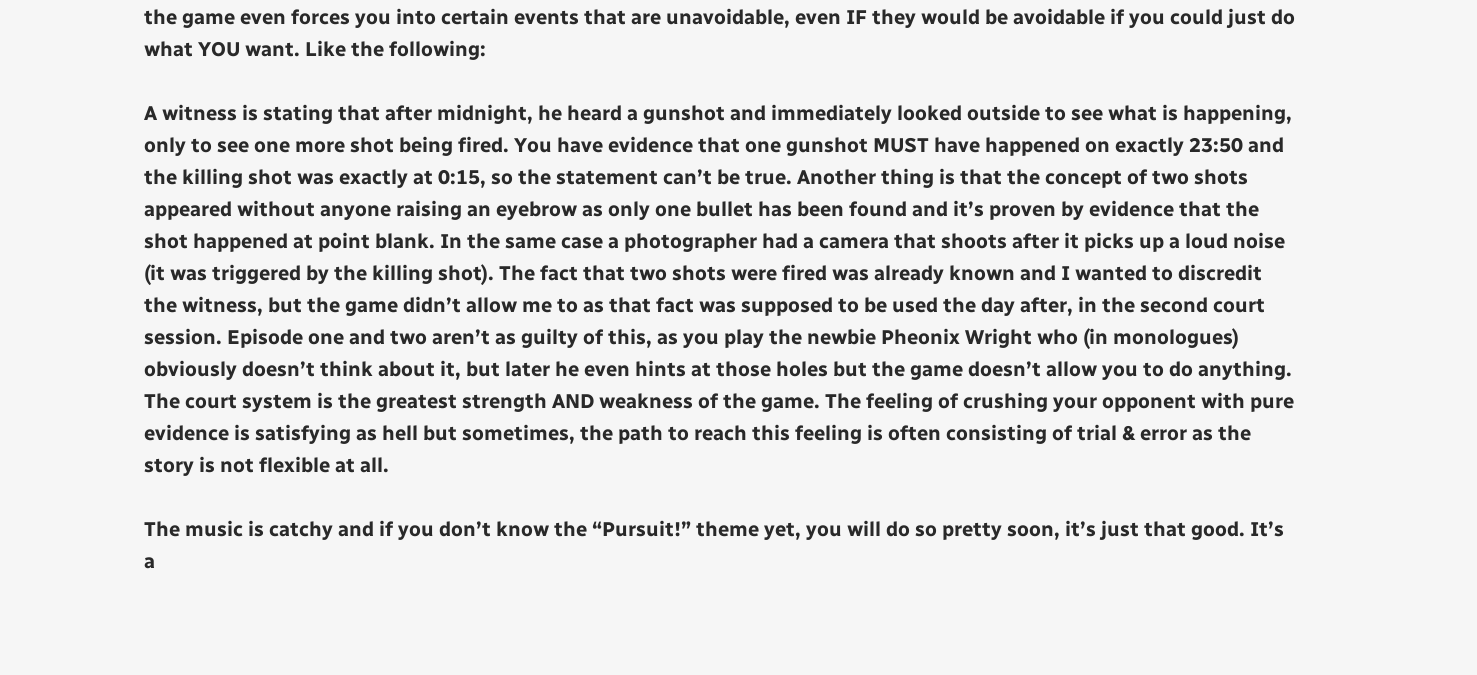the game even forces you into certain events that are unavoidable, even IF they would be avoidable if you could just do what YOU want. Like the following:

A witness is stating that after midnight, he heard a gunshot and immediately looked outside to see what is happening, only to see one more shot being fired. You have evidence that one gunshot MUST have happened on exactly 23:50 and the killing shot was exactly at 0:15, so the statement can’t be true. Another thing is that the concept of two shots appeared without anyone raising an eyebrow as only one bullet has been found and it’s proven by evidence that the shot happened at point blank. In the same case a photographer had a camera that shoots after it picks up a loud noise (it was triggered by the killing shot). The fact that two shots were fired was already known and I wanted to discredit the witness, but the game didn’t allow me to as that fact was supposed to be used the day after, in the second court session. Episode one and two aren’t as guilty of this, as you play the newbie Pheonix Wright who (in monologues) obviously doesn’t think about it, but later he even hints at those holes but the game doesn’t allow you to do anything. The court system is the greatest strength AND weakness of the game. The feeling of crushing your opponent with pure evidence is satisfying as hell but sometimes, the path to reach this feeling is often consisting of trial & error as the story is not flexible at all.

The music is catchy and if you don’t know the “Pursuit!” theme yet, you will do so pretty soon, it’s just that good. It’s a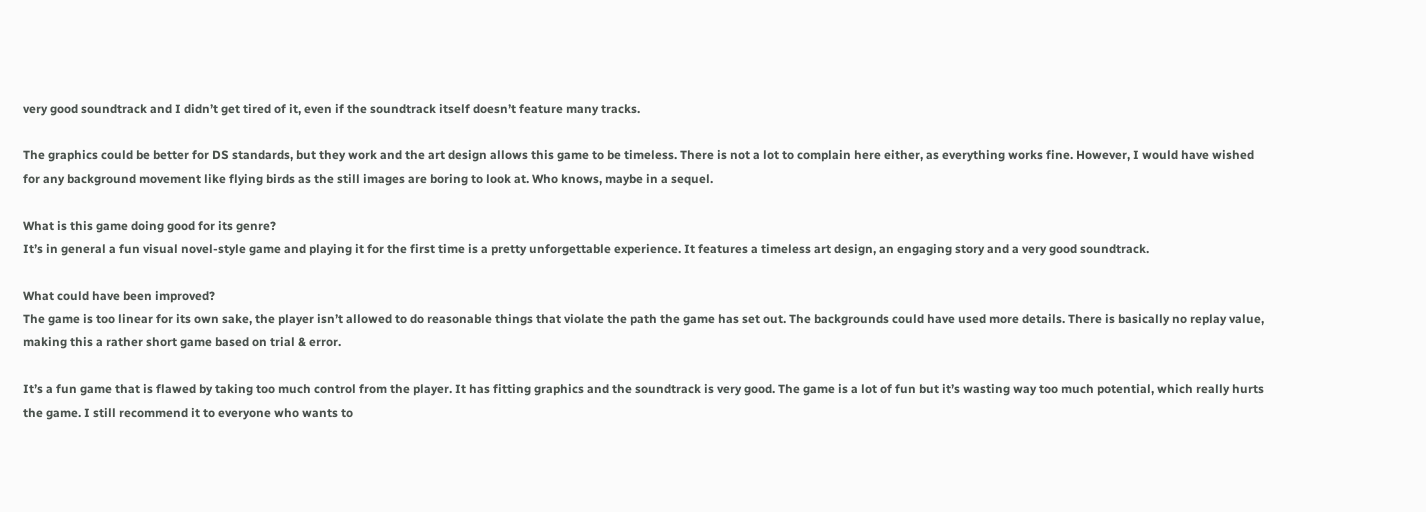very good soundtrack and I didn’t get tired of it, even if the soundtrack itself doesn’t feature many tracks.

The graphics could be better for DS standards, but they work and the art design allows this game to be timeless. There is not a lot to complain here either, as everything works fine. However, I would have wished for any background movement like flying birds as the still images are boring to look at. Who knows, maybe in a sequel.

What is this game doing good for its genre?
It’s in general a fun visual novel-style game and playing it for the first time is a pretty unforgettable experience. It features a timeless art design, an engaging story and a very good soundtrack.

What could have been improved?
The game is too linear for its own sake, the player isn’t allowed to do reasonable things that violate the path the game has set out. The backgrounds could have used more details. There is basically no replay value, making this a rather short game based on trial & error.

It’s a fun game that is flawed by taking too much control from the player. It has fitting graphics and the soundtrack is very good. The game is a lot of fun but it’s wasting way too much potential, which really hurts the game. I still recommend it to everyone who wants to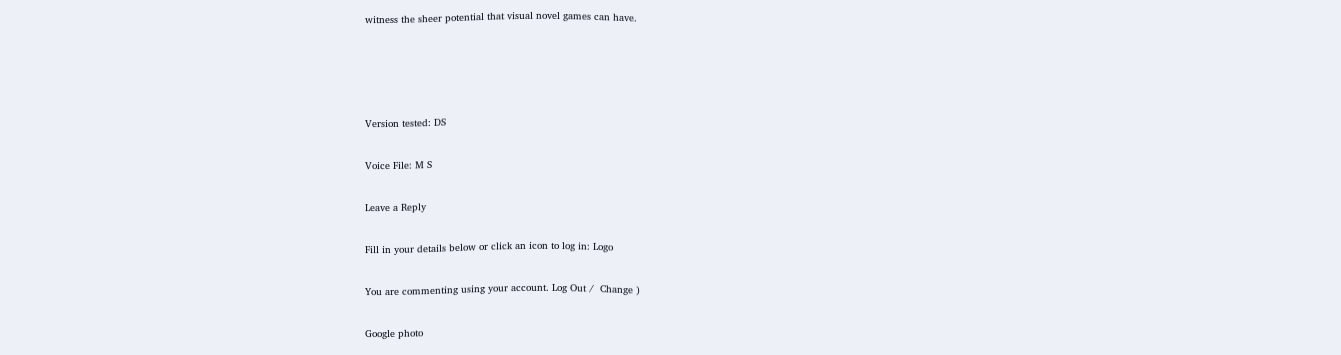witness the sheer potential that visual novel games can have.




Version tested: DS

Voice File: M S

Leave a Reply

Fill in your details below or click an icon to log in: Logo

You are commenting using your account. Log Out /  Change )

Google photo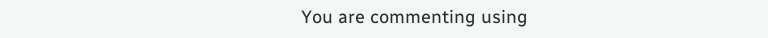You are commenting using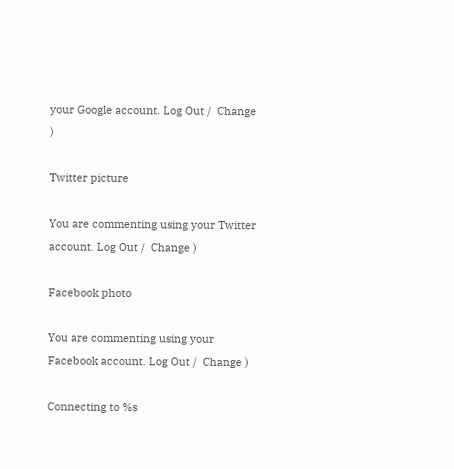your Google account. Log Out /  Change )

Twitter picture

You are commenting using your Twitter account. Log Out /  Change )

Facebook photo

You are commenting using your Facebook account. Log Out /  Change )

Connecting to %s